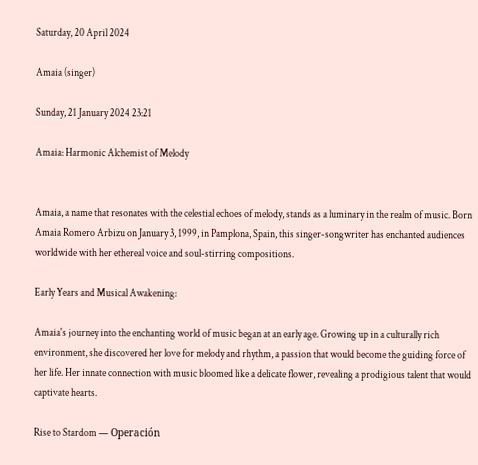Saturday, 20 April 2024

Amaia (singer)

Sunday, 21 January 2024 23:21

Amaia: Harmonic Alchemist of Melody


Amaia, a name that resonates with the celestial echoes of melody, stands as a luminary in the realm of music. Born Amaia Romero Arbizu on January 3, 1999, in Pamplona, Spain, this singer-songwriter has enchanted audiences worldwide with her ethereal voice and soul-stirring compositions.

Early Years and Musical Awakening:

Amaia's journey into the enchanting world of music began at an early age. Growing up in a culturally rich environment, she discovered her love for melody and rhythm, a passion that would become the guiding force of her life. Her innate connection with music bloomed like a delicate flower, revealing a prodigious talent that would captivate hearts.

Rise to Stardom — Operación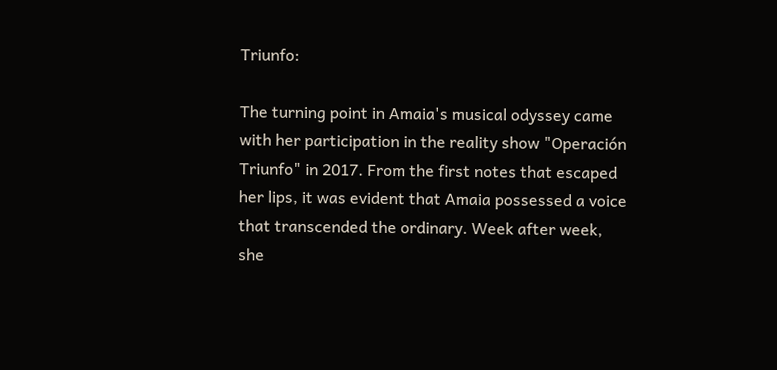Triunfo:

The turning point in Amaia's musical odyssey came with her participation in the reality show "Operación Triunfo" in 2017. From the first notes that escaped her lips, it was evident that Amaia possessed a voice that transcended the ordinary. Week after week, she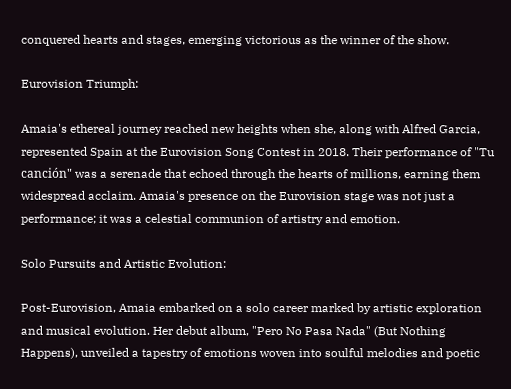conquered hearts and stages, emerging victorious as the winner of the show.

Eurovision Triumph:

Amaia's ethereal journey reached new heights when she, along with Alfred Garcia, represented Spain at the Eurovision Song Contest in 2018. Their performance of "Tu canción" was a serenade that echoed through the hearts of millions, earning them widespread acclaim. Amaia's presence on the Eurovision stage was not just a performance; it was a celestial communion of artistry and emotion.

Solo Pursuits and Artistic Evolution:

Post-Eurovision, Amaia embarked on a solo career marked by artistic exploration and musical evolution. Her debut album, "Pero No Pasa Nada" (But Nothing Happens), unveiled a tapestry of emotions woven into soulful melodies and poetic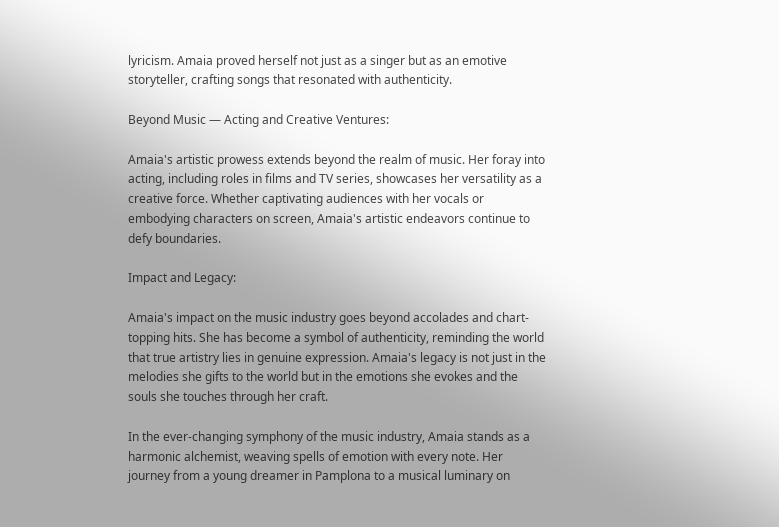lyricism. Amaia proved herself not just as a singer but as an emotive storyteller, crafting songs that resonated with authenticity.

Beyond Music — Acting and Creative Ventures:

Amaia's artistic prowess extends beyond the realm of music. Her foray into acting, including roles in films and TV series, showcases her versatility as a creative force. Whether captivating audiences with her vocals or embodying characters on screen, Amaia's artistic endeavors continue to defy boundaries.

Impact and Legacy:

Amaia's impact on the music industry goes beyond accolades and chart-topping hits. She has become a symbol of authenticity, reminding the world that true artistry lies in genuine expression. Amaia's legacy is not just in the melodies she gifts to the world but in the emotions she evokes and the souls she touches through her craft.

In the ever-changing symphony of the music industry, Amaia stands as a harmonic alchemist, weaving spells of emotion with every note. Her journey from a young dreamer in Pamplona to a musical luminary on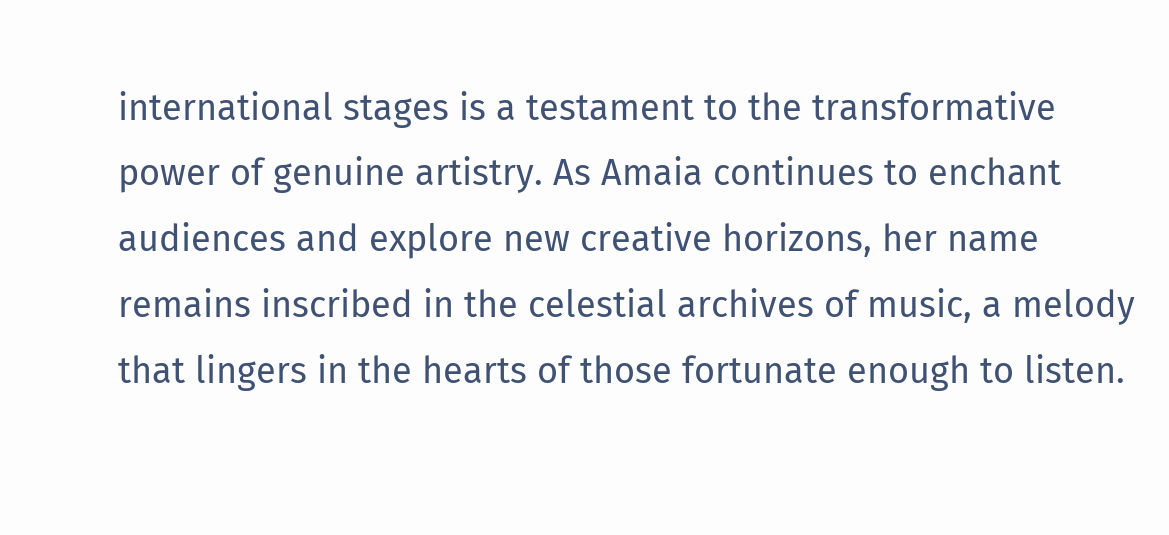international stages is a testament to the transformative power of genuine artistry. As Amaia continues to enchant audiences and explore new creative horizons, her name remains inscribed in the celestial archives of music, a melody that lingers in the hearts of those fortunate enough to listen.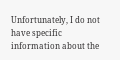Unfortunately, I do not have specific information about the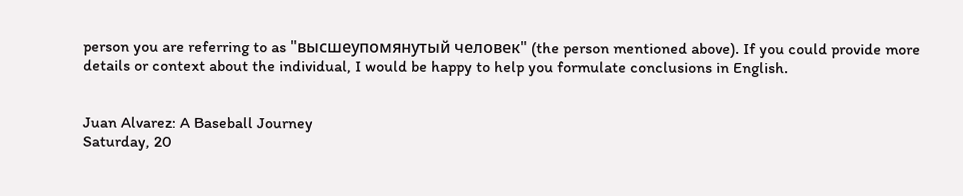person you are referring to as "высшеупомянутый человек" (the person mentioned above). If you could provide more details or context about the individual, I would be happy to help you formulate conclusions in English.


Juan Alvarez: A Baseball Journey
Saturday, 20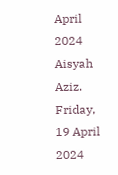April 2024
Aisyah Aziz.
Friday, 19 April 2024